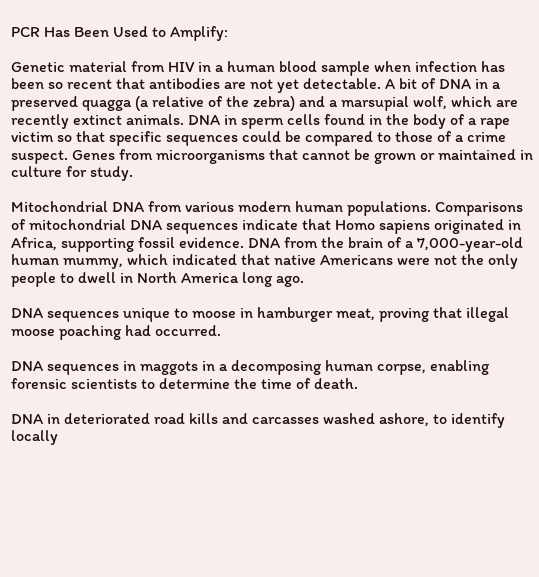PCR Has Been Used to Amplify:

Genetic material from HIV in a human blood sample when infection has been so recent that antibodies are not yet detectable. A bit of DNA in a preserved quagga (a relative of the zebra) and a marsupial wolf, which are recently extinct animals. DNA in sperm cells found in the body of a rape victim so that specific sequences could be compared to those of a crime suspect. Genes from microorganisms that cannot be grown or maintained in culture for study.

Mitochondrial DNA from various modern human populations. Comparisons of mitochondrial DNA sequences indicate that Homo sapiens originated in Africa, supporting fossil evidence. DNA from the brain of a 7,000-year-old human mummy, which indicated that native Americans were not the only people to dwell in North America long ago.

DNA sequences unique to moose in hamburger meat, proving that illegal moose poaching had occurred.

DNA sequences in maggots in a decomposing human corpse, enabling forensic scientists to determine the time of death.

DNA in deteriorated road kills and carcasses washed ashore, to identify locally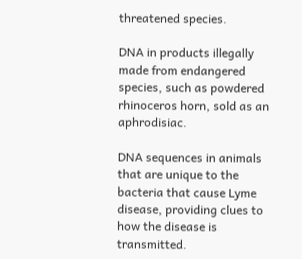threatened species.

DNA in products illegally made from endangered species, such as powdered rhinoceros horn, sold as an aphrodisiac.

DNA sequences in animals that are unique to the bacteria that cause Lyme disease, providing clues to how the disease is transmitted.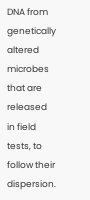DNA from genetically altered microbes that are released in field tests, to follow their dispersion.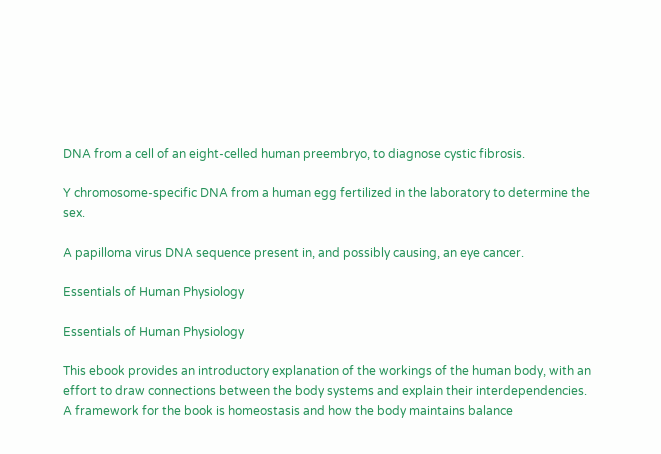DNA from a cell of an eight-celled human preembryo, to diagnose cystic fibrosis.

Y chromosome-specific DNA from a human egg fertilized in the laboratory to determine the sex.

A papilloma virus DNA sequence present in, and possibly causing, an eye cancer.

Essentials of Human Physiology

Essentials of Human Physiology

This ebook provides an introductory explanation of the workings of the human body, with an effort to draw connections between the body systems and explain their interdependencies. A framework for the book is homeostasis and how the body maintains balance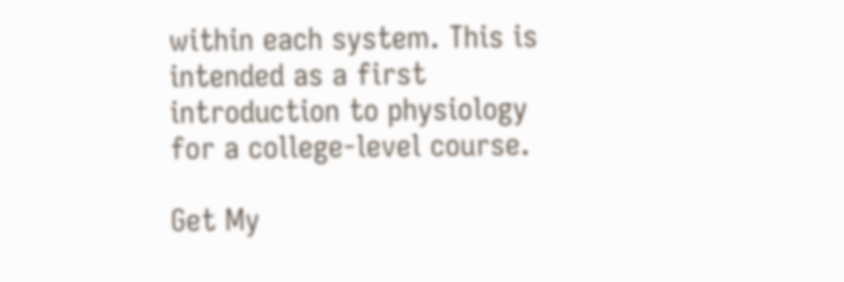within each system. This is intended as a first introduction to physiology for a college-level course.

Get My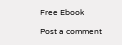Free Ebook

Post a comment